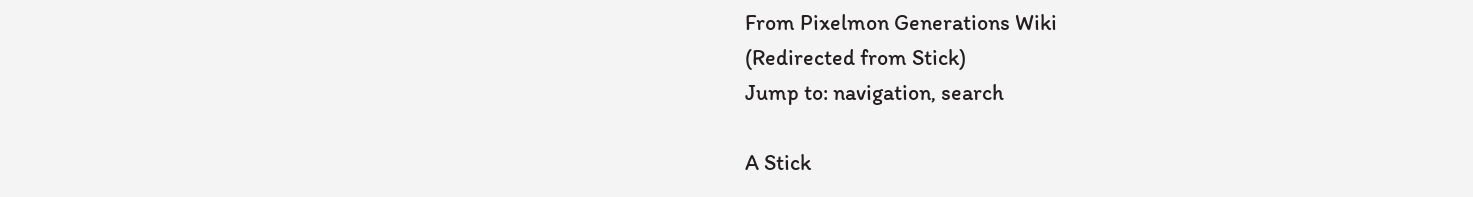From Pixelmon Generations Wiki
(Redirected from Stick)
Jump to: navigation, search

A Stick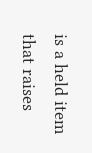is a held item that raises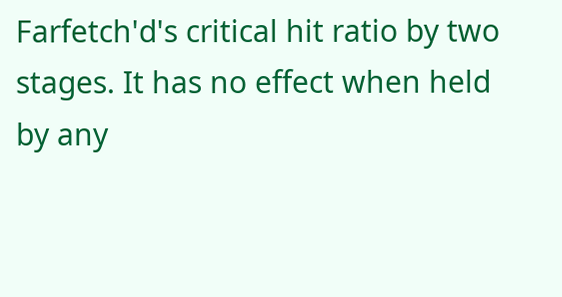Farfetch'd's critical hit ratio by two stages. It has no effect when held by any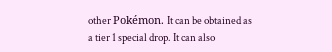other Pokémon. It can be obtained as a tier 1 special drop. It can also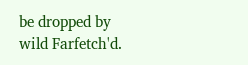be dropped by wild Farfetch'd.